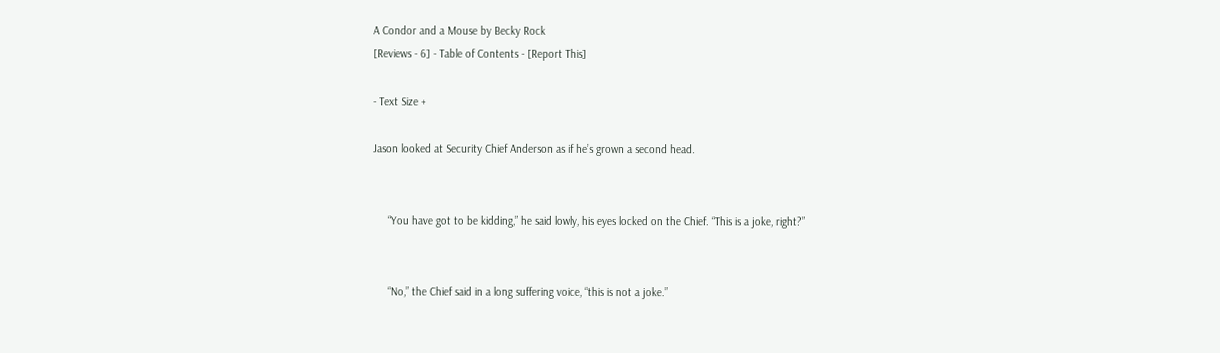A Condor and a Mouse by Becky Rock
[Reviews - 6] - Table of Contents - [Report This]

- Text Size +

Jason looked at Security Chief Anderson as if he’s grown a second head.


     “You have got to be kidding,” he said lowly, his eyes locked on the Chief. “This is a joke, right?”


     “No,” the Chief said in a long suffering voice, “this is not a joke.”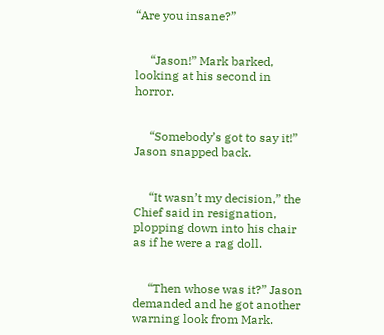“Are you insane?”


     “Jason!” Mark barked, looking at his second in horror.


     “Somebody’s got to say it!” Jason snapped back.


     “It wasn’t my decision,” the Chief said in resignation, plopping down into his chair as if he were a rag doll.


     “Then whose was it?” Jason demanded and he got another warning look from Mark.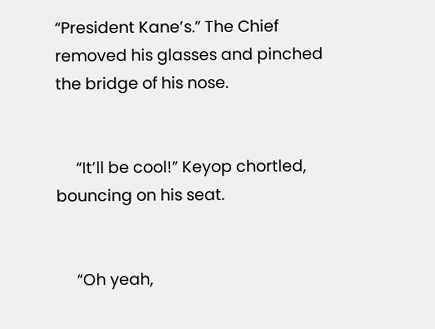“President Kane’s.” The Chief removed his glasses and pinched the bridge of his nose.


     “It’ll be cool!” Keyop chortled, bouncing on his seat.


     “Oh yeah,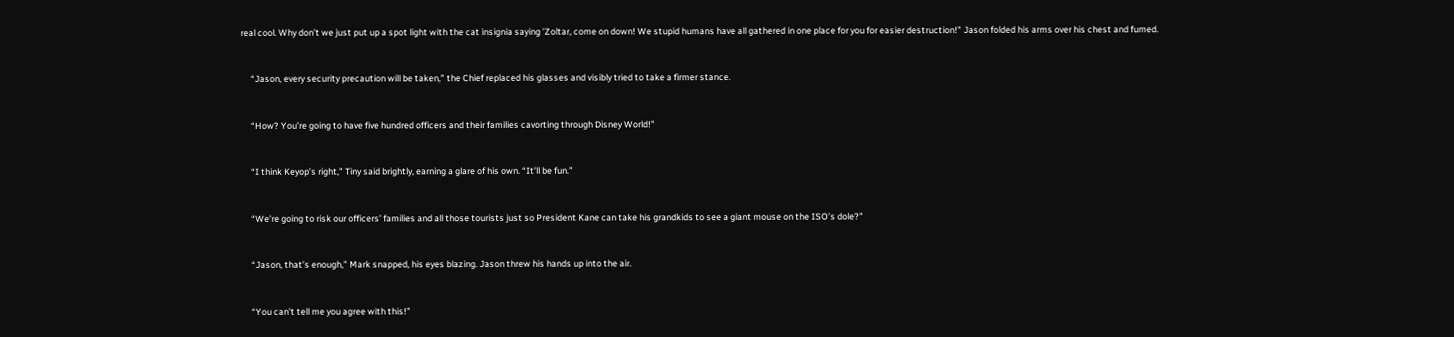real cool. Why don’t we just put up a spot light with the cat insignia saying ’Zoltar, come on down! We stupid humans have all gathered in one place for you for easier destruction!” Jason folded his arms over his chest and fumed.


     “Jason, every security precaution will be taken,” the Chief replaced his glasses and visibly tried to take a firmer stance.


     “How? You’re going to have five hundred officers and their families cavorting through Disney World!”


     “I think Keyop’s right,” Tiny said brightly, earning a glare of his own. “It’ll be fun.”


     “We’re going to risk our officers’ families and all those tourists just so President Kane can take his grandkids to see a giant mouse on the ISO’s dole?”


     “Jason, that’s enough,” Mark snapped, his eyes blazing. Jason threw his hands up into the air.


     “You can’t tell me you agree with this!”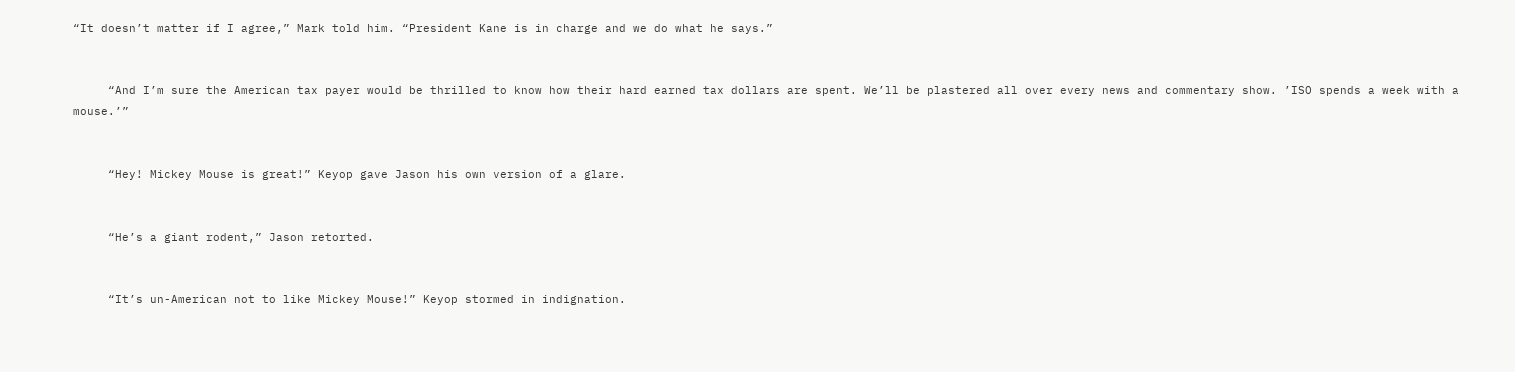“It doesn’t matter if I agree,” Mark told him. “President Kane is in charge and we do what he says.”


     “And I’m sure the American tax payer would be thrilled to know how their hard earned tax dollars are spent. We’ll be plastered all over every news and commentary show. ’ISO spends a week with a mouse.’”


     “Hey! Mickey Mouse is great!” Keyop gave Jason his own version of a glare.


     “He’s a giant rodent,” Jason retorted.


     “It’s un-American not to like Mickey Mouse!” Keyop stormed in indignation.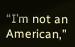“I’m not an American,”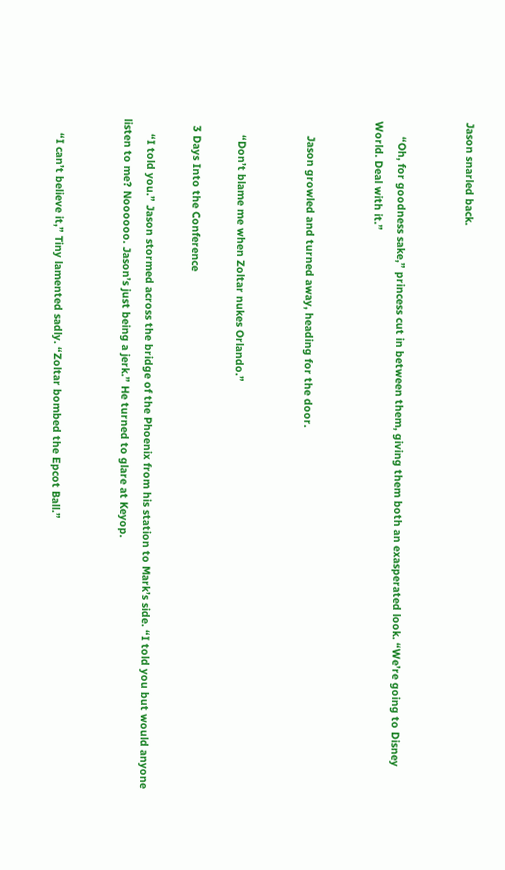Jason snarled back.


     “Oh, for goodness sake,” princess cut in between them, giving them both an exasperated look. “We’re going to Disney World. Deal with it.”


     Jason growled and turned away, heading for the door.


     “Don’t blame me when Zoltar nukes Orlando.”

  3 Days Into the Conference

     “I told you.” Jason stormed across the bridge of the Phoenix from his station to Mark’s side. “I told you but would anyone listen to me? Noooooo. Jason’s just being a jerk.” He turned to glare at Keyop.


     “I can’t believe it,” Tiny lamented sadly. “Zoltar bombed the Epcot Ball.”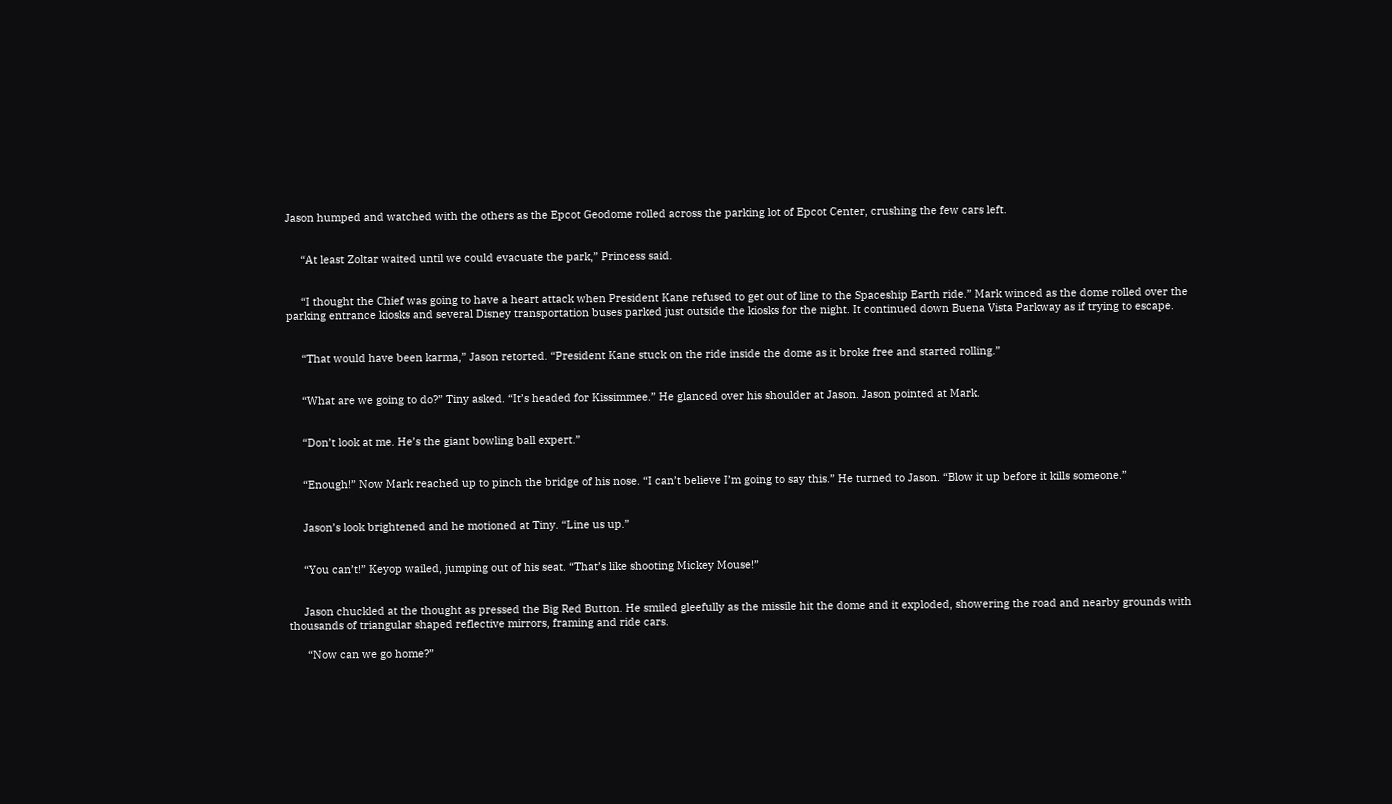Jason humped and watched with the others as the Epcot Geodome rolled across the parking lot of Epcot Center, crushing the few cars left.


     “At least Zoltar waited until we could evacuate the park,” Princess said.


     “I thought the Chief was going to have a heart attack when President Kane refused to get out of line to the Spaceship Earth ride.” Mark winced as the dome rolled over the parking entrance kiosks and several Disney transportation buses parked just outside the kiosks for the night. It continued down Buena Vista Parkway as if trying to escape.


     “That would have been karma,” Jason retorted. “President Kane stuck on the ride inside the dome as it broke free and started rolling.”


     “What are we going to do?” Tiny asked. “It’s headed for Kissimmee.” He glanced over his shoulder at Jason. Jason pointed at Mark.


     “Don’t look at me. He’s the giant bowling ball expert.”


     “Enough!” Now Mark reached up to pinch the bridge of his nose. “I can’t believe I’m going to say this.” He turned to Jason. “Blow it up before it kills someone.”


     Jason’s look brightened and he motioned at Tiny. “Line us up.”


     “You can’t!” Keyop wailed, jumping out of his seat. “That’s like shooting Mickey Mouse!”


     Jason chuckled at the thought as pressed the Big Red Button. He smiled gleefully as the missile hit the dome and it exploded, showering the road and nearby grounds with thousands of triangular shaped reflective mirrors, framing and ride cars.

      “Now can we go home?”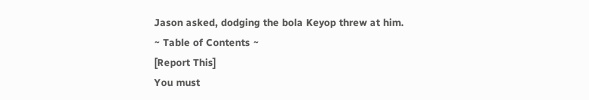Jason asked, dodging the bola Keyop threw at him.
~ Table of Contents ~
[Report This]
You must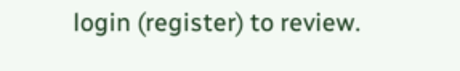login (register) to review.